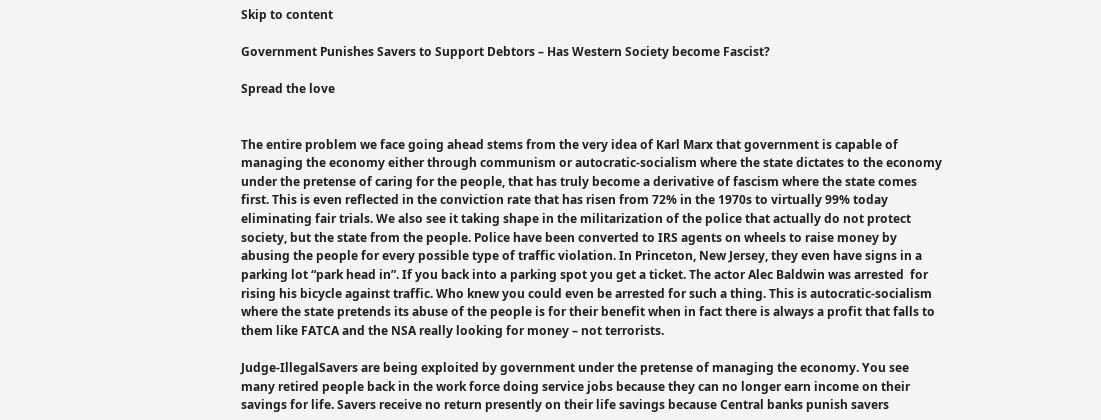Skip to content

Government Punishes Savers to Support Debtors – Has Western Society become Fascist?

Spread the love


The entire problem we face going ahead stems from the very idea of Karl Marx that government is capable of managing the economy either through communism or autocratic-socialism where the state dictates to the economy under the pretense of caring for the people, that has truly become a derivative of fascism where the state comes first. This is even reflected in the conviction rate that has risen from 72% in the 1970s to virtually 99% today eliminating fair trials. We also see it taking shape in the militarization of the police that actually do not protect society, but the state from the people. Police have been converted to IRS agents on wheels to raise money by abusing the people for every possible type of traffic violation. In Princeton, New Jersey, they even have signs in a parking lot “park head in”. If you back into a parking spot you get a ticket. The actor Alec Baldwin was arrested  for rising his bicycle against traffic. Who knew you could even be arrested for such a thing. This is autocratic-socialism where the state pretends its abuse of the people is for their benefit when in fact there is always a profit that falls to them like FATCA and the NSA really looking for money – not terrorists.

Judge-IllegalSavers are being exploited by government under the pretense of managing the economy. You see many retired people back in the work force doing service jobs because they can no longer earn income on their savings for life. Savers receive no return presently on their life savings because Central banks punish savers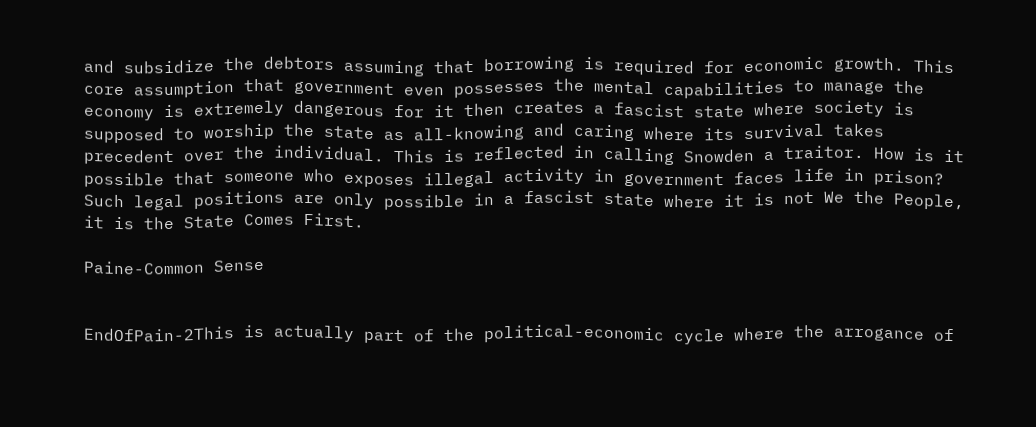and subsidize the debtors assuming that borrowing is required for economic growth. This core assumption that government even possesses the mental capabilities to manage the economy is extremely dangerous for it then creates a fascist state where society is supposed to worship the state as all-knowing and caring where its survival takes precedent over the individual. This is reflected in calling Snowden a traitor. How is it possible that someone who exposes illegal activity in government faces life in prison? Such legal positions are only possible in a fascist state where it is not We the People, it is the State Comes First.

Paine-Common Sense


EndOfPain-2This is actually part of the political-economic cycle where the arrogance of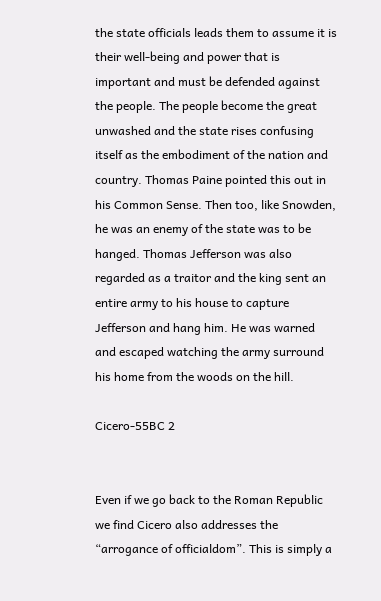the state officials leads them to assume it is their well-being and power that is important and must be defended against the people. The people become the great unwashed and the state rises confusing itself as the embodiment of the nation and country. Thomas Paine pointed this out in his Common Sense. Then too, like Snowden, he was an enemy of the state was to be hanged. Thomas Jefferson was also regarded as a traitor and the king sent an entire army to his house to capture Jefferson and hang him. He was warned and escaped watching the army surround his home from the woods on the hill.

Cicero-55BC 2


Even if we go back to the Roman Republic we find Cicero also addresses the “arrogance of officialdom”. This is simply a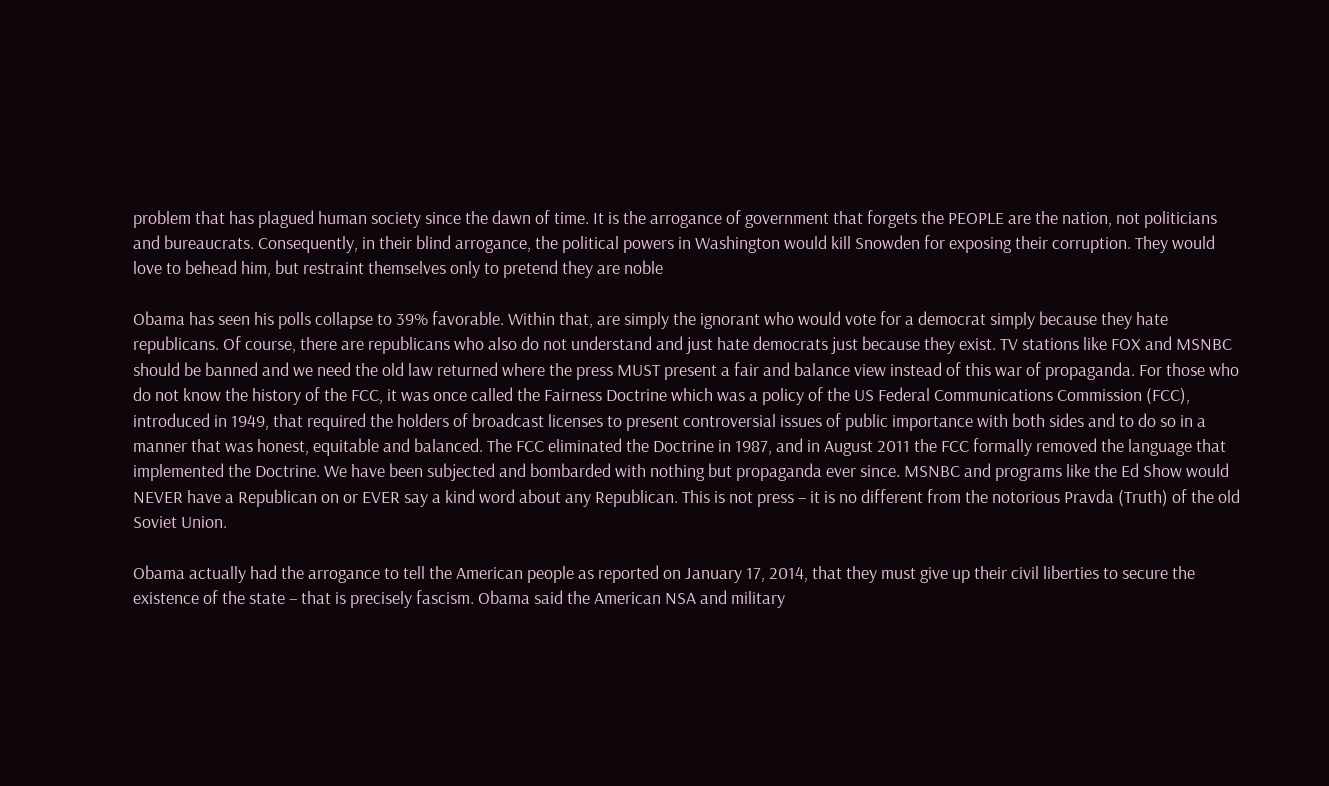problem that has plagued human society since the dawn of time. It is the arrogance of government that forgets the PEOPLE are the nation, not politicians and bureaucrats. Consequently, in their blind arrogance, the political powers in Washington would kill Snowden for exposing their corruption. They would love to behead him, but restraint themselves only to pretend they are noble

Obama has seen his polls collapse to 39% favorable. Within that, are simply the ignorant who would vote for a democrat simply because they hate republicans. Of course, there are republicans who also do not understand and just hate democrats just because they exist. TV stations like FOX and MSNBC should be banned and we need the old law returned where the press MUST present a fair and balance view instead of this war of propaganda. For those who do not know the history of the FCC, it was once called the Fairness Doctrine which was a policy of the US Federal Communications Commission (FCC), introduced in 1949, that required the holders of broadcast licenses to present controversial issues of public importance with both sides and to do so in a manner that was honest, equitable and balanced. The FCC eliminated the Doctrine in 1987, and in August 2011 the FCC formally removed the language that implemented the Doctrine. We have been subjected and bombarded with nothing but propaganda ever since. MSNBC and programs like the Ed Show would NEVER have a Republican on or EVER say a kind word about any Republican. This is not press – it is no different from the notorious Pravda (Truth) of the old Soviet Union.

Obama actually had the arrogance to tell the American people as reported on January 17, 2014, that they must give up their civil liberties to secure the existence of the state – that is precisely fascism. Obama said the American NSA and military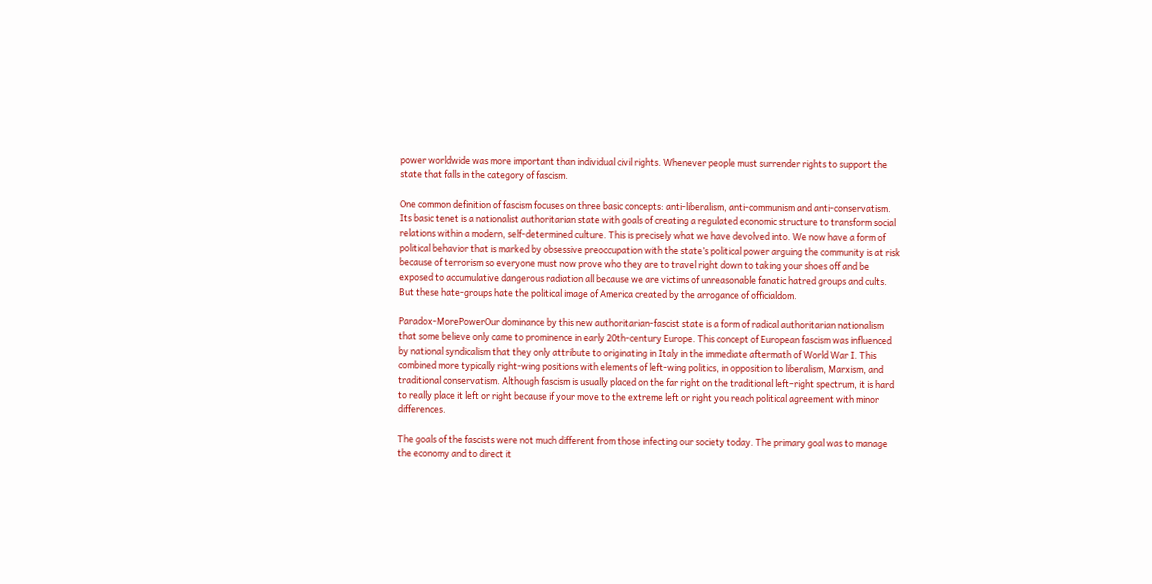power worldwide was more important than individual civil rights. Whenever people must surrender rights to support the state that falls in the category of fascism.

One common definition of fascism focuses on three basic concepts: anti-liberalism, anti-communism and anti-conservatism. Its basic tenet is a nationalist authoritarian state with goals of creating a regulated economic structure to transform social relations within a modern, self-determined culture. This is precisely what we have devolved into. We now have a form of political behavior that is marked by obsessive preoccupation with the state’s political power arguing the community is at risk because of terrorism so everyone must now prove who they are to travel right down to taking your shoes off and be exposed to accumulative dangerous radiation all because we are victims of unreasonable fanatic hatred groups and cults. But these hate-groups hate the political image of America created by the arrogance of officialdom.

Paradox-MorePowerOur dominance by this new authoritarian-fascist state is a form of radical authoritarian nationalism that some believe only came to prominence in early 20th-century Europe. This concept of European fascism was influenced by national syndicalism that they only attribute to originating in Italy in the immediate aftermath of World War I. This combined more typically right-wing positions with elements of left-wing politics, in opposition to liberalism, Marxism, and traditional conservatism. Although fascism is usually placed on the far right on the traditional left–right spectrum, it is hard to really place it left or right because if your move to the extreme left or right you reach political agreement with minor differences.

The goals of the fascists were not much different from those infecting our society today. The primary goal was to manage the economy and to direct it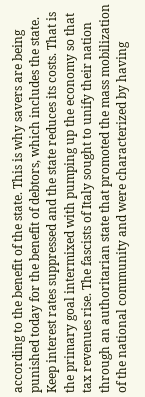according to the benefit of the state. This is why savers are being punished today for the benefit of debtors, which includes the state. Keep interest rates suppressed and the state reduces its costs. That is the primary goal intermixed with pumping up the economy so that tax revenues rise. The fascists of Italy sought to unify their nation through an authoritarian state that promoted the mass mobilization of the national community and were characterized by having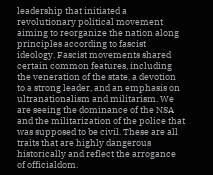leadership that initiated a revolutionary political movement aiming to reorganize the nation along principles according to fascist ideology. Fascist movements shared certain common features, including the veneration of the state, a devotion to a strong leader, and an emphasis on ultranationalism and militarism. We are seeing the dominance of the NSA and the militarization of the police that was supposed to be civil. These are all traits that are highly dangerous historically and reflect the arrogance of officialdom.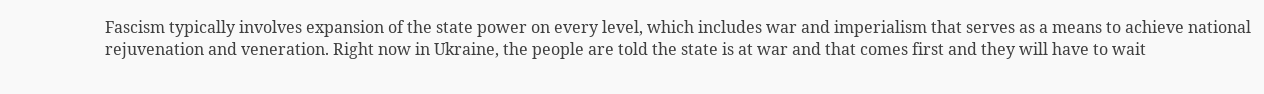Fascism typically involves expansion of the state power on every level, which includes war and imperialism that serves as a means to achieve national rejuvenation and veneration. Right now in Ukraine, the people are told the state is at war and that comes first and they will have to wait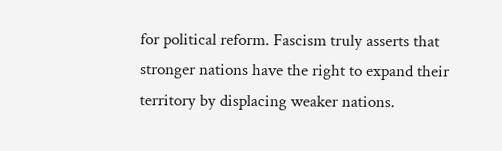for political reform. Fascism truly asserts that stronger nations have the right to expand their territory by displacing weaker nations.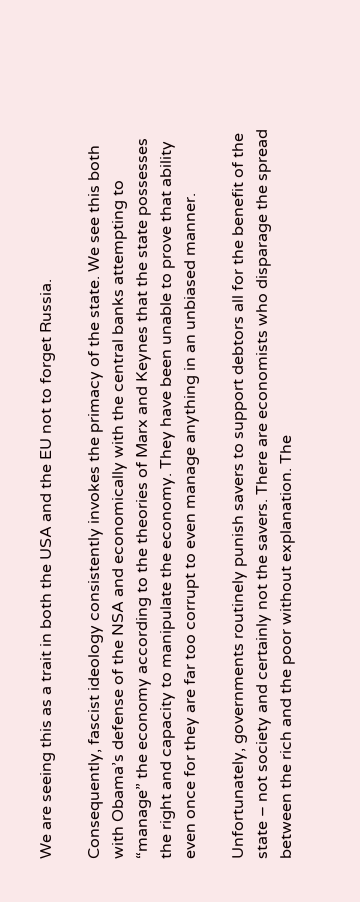We are seeing this as a trait in both the USA and the EU not to forget Russia.

Consequently, fascist ideology consistently invokes the primacy of the state. We see this both with Obama’s defense of the NSA and economically with the central banks attempting to “manage” the economy according to the theories of Marx and Keynes that the state possesses the right and capacity to manipulate the economy. They have been unable to prove that ability even once for they are far too corrupt to even manage anything in an unbiased manner.

Unfortunately, governments routinely punish savers to support debtors all for the benefit of the state – not society and certainly not the savers. There are economists who disparage the spread between the rich and the poor without explanation. The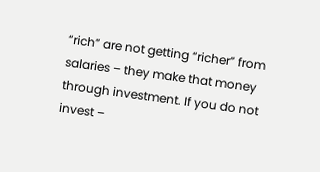“rich” are not getting “richer” from salaries – they make that money through investment. If you do not invest –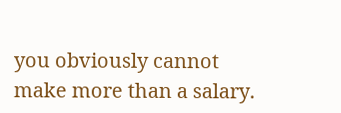you obviously cannot make more than a salary.